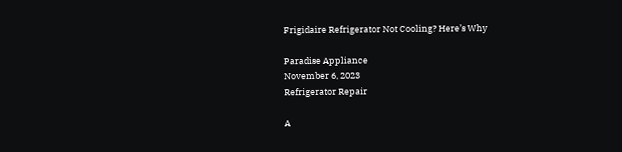Frigidaire Refrigerator Not Cooling? Here’s Why

Paradise Appliance
November 6, 2023
Refrigerator Repair

A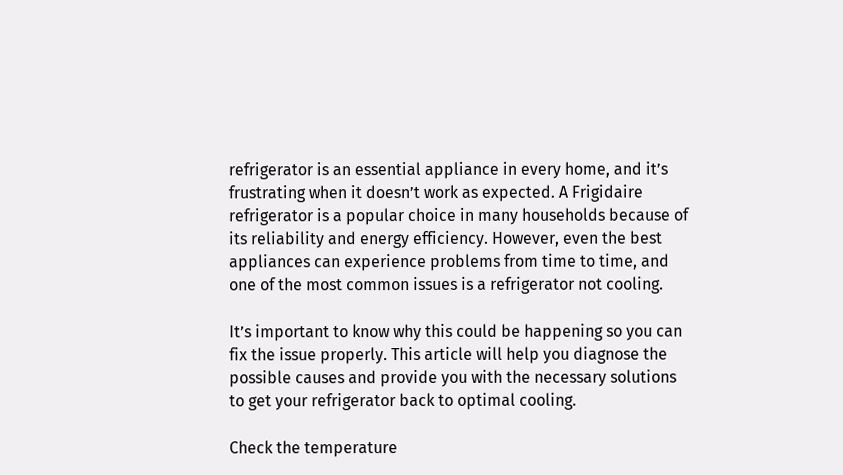refrigerator is an essential appliance in every home, and it’s frustrating when it doesn’t work as expected. A Frigidaire refrigerator is a popular choice in many households because of its reliability and energy efficiency. However, even the best appliances can experience problems from time to time, and one of the most common issues is a refrigerator not cooling.

It’s important to know why this could be happening so you can fix the issue properly. This article will help you diagnose the possible causes and provide you with the necessary solutions to get your refrigerator back to optimal cooling.

Check the temperature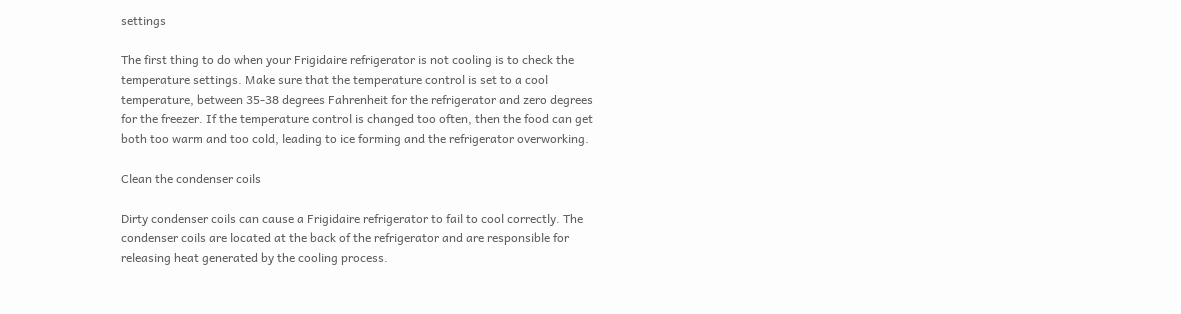settings

The first thing to do when your Frigidaire refrigerator is not cooling is to check the temperature settings. Make sure that the temperature control is set to a cool temperature, between 35-38 degrees Fahrenheit for the refrigerator and zero degrees for the freezer. If the temperature control is changed too often, then the food can get both too warm and too cold, leading to ice forming and the refrigerator overworking.

Clean the condenser coils

Dirty condenser coils can cause a Frigidaire refrigerator to fail to cool correctly. The condenser coils are located at the back of the refrigerator and are responsible for releasing heat generated by the cooling process.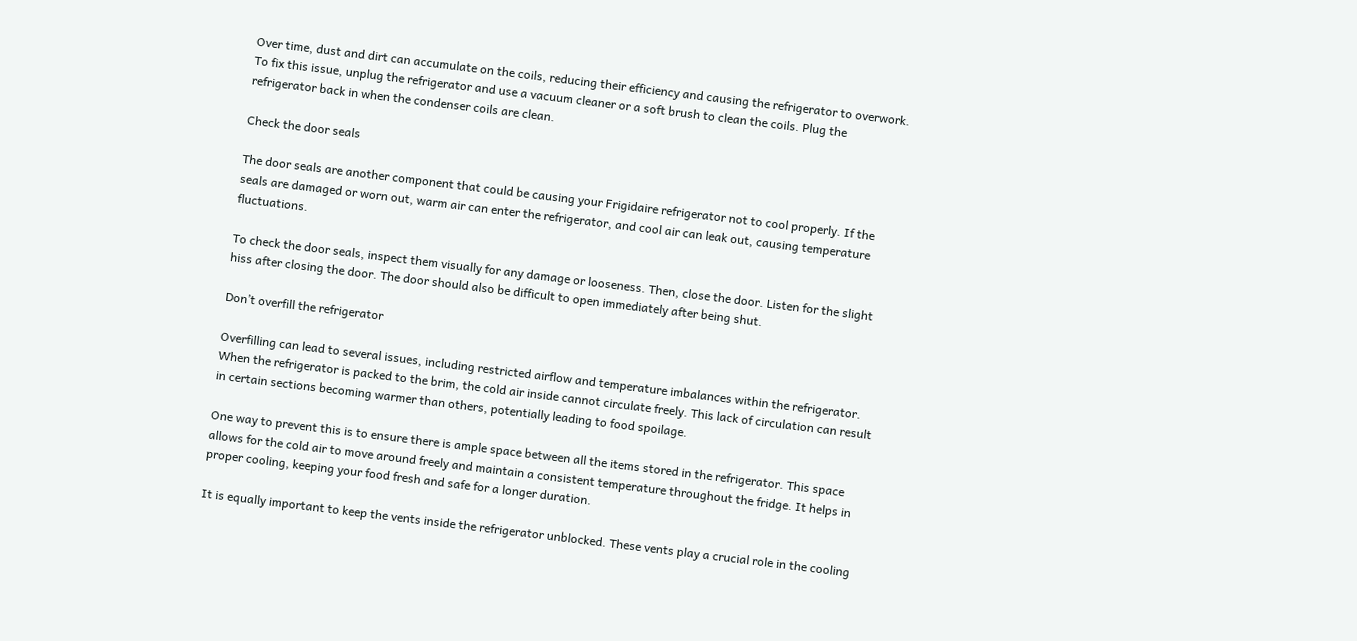Over time, dust and dirt can accumulate on the coils, reducing their efficiency and causing the refrigerator to overwork. To fix this issue, unplug the refrigerator and use a vacuum cleaner or a soft brush to clean the coils. Plug the refrigerator back in when the condenser coils are clean.

Check the door seals

The door seals are another component that could be causing your Frigidaire refrigerator not to cool properly. If the seals are damaged or worn out, warm air can enter the refrigerator, and cool air can leak out, causing temperature fluctuations.

To check the door seals, inspect them visually for any damage or looseness. Then, close the door. Listen for the slight hiss after closing the door. The door should also be difficult to open immediately after being shut.

Don’t overfill the refrigerator

Overfilling can lead to several issues, including restricted airflow and temperature imbalances within the refrigerator. When the refrigerator is packed to the brim, the cold air inside cannot circulate freely. This lack of circulation can result in certain sections becoming warmer than others, potentially leading to food spoilage.

One way to prevent this is to ensure there is ample space between all the items stored in the refrigerator. This space allows for the cold air to move around freely and maintain a consistent temperature throughout the fridge. It helps in proper cooling, keeping your food fresh and safe for a longer duration.

It is equally important to keep the vents inside the refrigerator unblocked. These vents play a crucial role in the cooling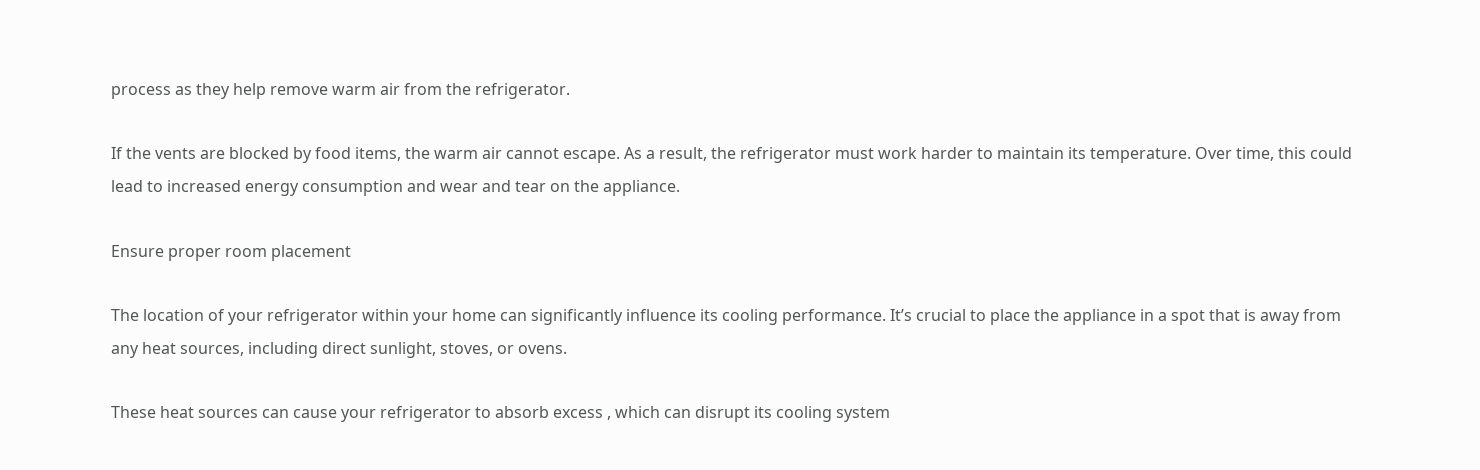process as they help remove warm air from the refrigerator.

If the vents are blocked by food items, the warm air cannot escape. As a result, the refrigerator must work harder to maintain its temperature. Over time, this could lead to increased energy consumption and wear and tear on the appliance.

Ensure proper room placement

The location of your refrigerator within your home can significantly influence its cooling performance. It’s crucial to place the appliance in a spot that is away from any heat sources, including direct sunlight, stoves, or ovens.

These heat sources can cause your refrigerator to absorb excess , which can disrupt its cooling system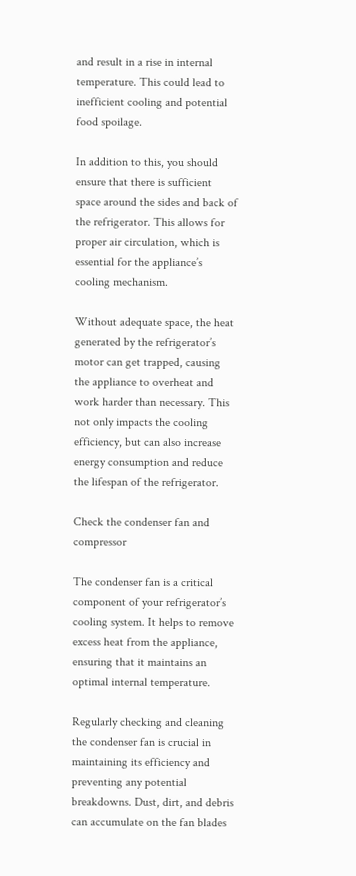and result in a rise in internal temperature. This could lead to inefficient cooling and potential food spoilage.

In addition to this, you should ensure that there is sufficient space around the sides and back of the refrigerator. This allows for proper air circulation, which is essential for the appliance’s cooling mechanism.

Without adequate space, the heat generated by the refrigerator’s motor can get trapped, causing the appliance to overheat and work harder than necessary. This not only impacts the cooling efficiency, but can also increase energy consumption and reduce the lifespan of the refrigerator.

Check the condenser fan and compressor

The condenser fan is a critical component of your refrigerator’s cooling system. It helps to remove excess heat from the appliance, ensuring that it maintains an optimal internal temperature.

Regularly checking and cleaning the condenser fan is crucial in maintaining its efficiency and preventing any potential breakdowns. Dust, dirt, and debris can accumulate on the fan blades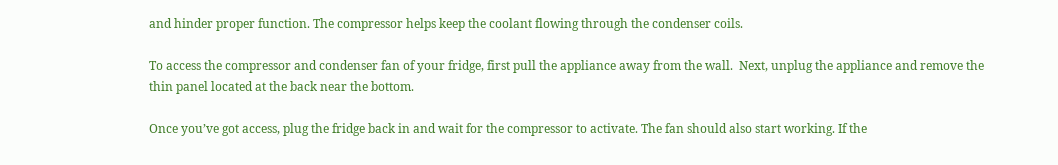and hinder proper function. The compressor helps keep the coolant flowing through the condenser coils.

To access the compressor and condenser fan of your fridge, first pull the appliance away from the wall.  Next, unplug the appliance and remove the thin panel located at the back near the bottom.

Once you’ve got access, plug the fridge back in and wait for the compressor to activate. The fan should also start working. If the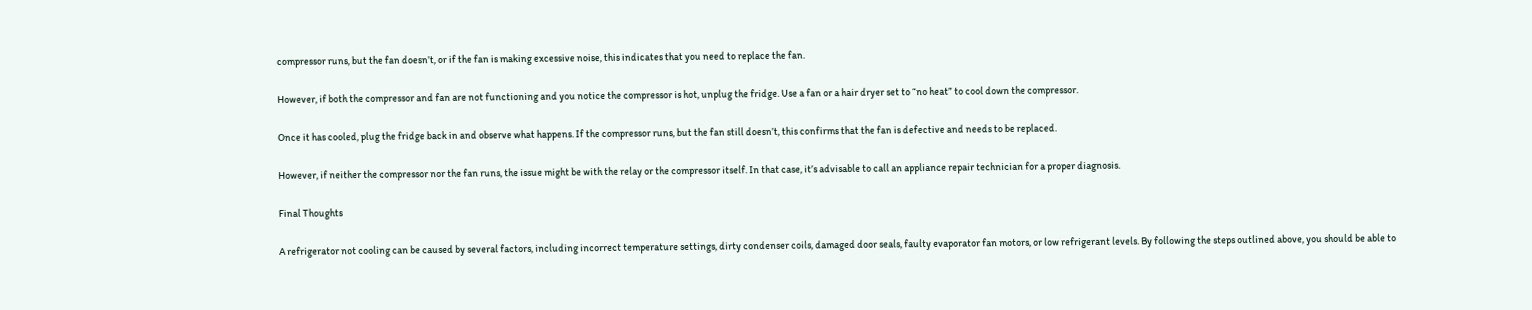compressor runs, but the fan doesn’t, or if the fan is making excessive noise, this indicates that you need to replace the fan.

However, if both the compressor and fan are not functioning and you notice the compressor is hot, unplug the fridge. Use a fan or a hair dryer set to “no heat” to cool down the compressor.

Once it has cooled, plug the fridge back in and observe what happens. If the compressor runs, but the fan still doesn’t, this confirms that the fan is defective and needs to be replaced.

However, if neither the compressor nor the fan runs, the issue might be with the relay or the compressor itself. In that case, it’s advisable to call an appliance repair technician for a proper diagnosis.

Final Thoughts

A refrigerator not cooling can be caused by several factors, including incorrect temperature settings, dirty condenser coils, damaged door seals, faulty evaporator fan motors, or low refrigerant levels. By following the steps outlined above, you should be able to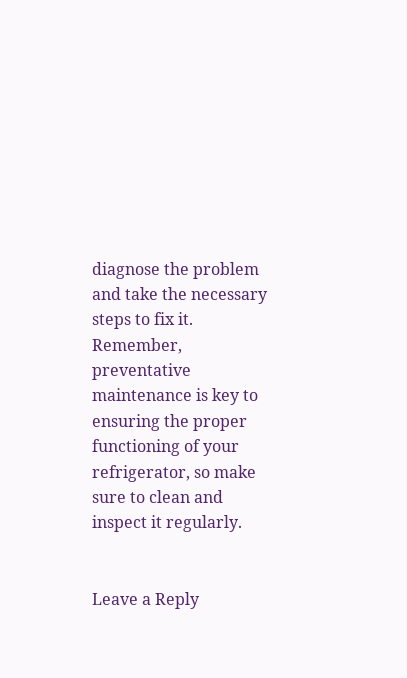diagnose the problem and take the necessary steps to fix it. Remember, preventative maintenance is key to ensuring the proper functioning of your refrigerator, so make sure to clean and inspect it regularly.


Leave a Reply